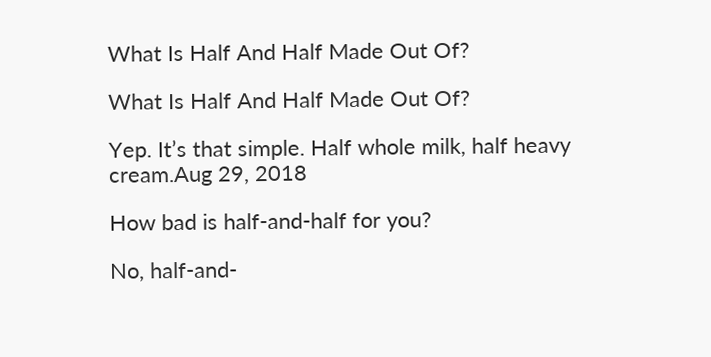What Is Half And Half Made Out Of?

What Is Half And Half Made Out Of?

Yep. It’s that simple. Half whole milk, half heavy cream.Aug 29, 2018

How bad is half-and-half for you?

No, half-and-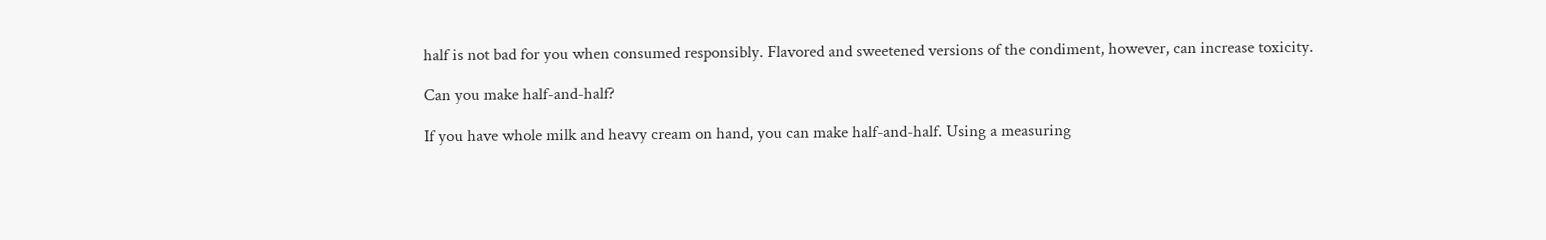half is not bad for you when consumed responsibly. Flavored and sweetened versions of the condiment, however, can increase toxicity.

Can you make half-and-half?

If you have whole milk and heavy cream on hand, you can make half-and-half. Using a measuring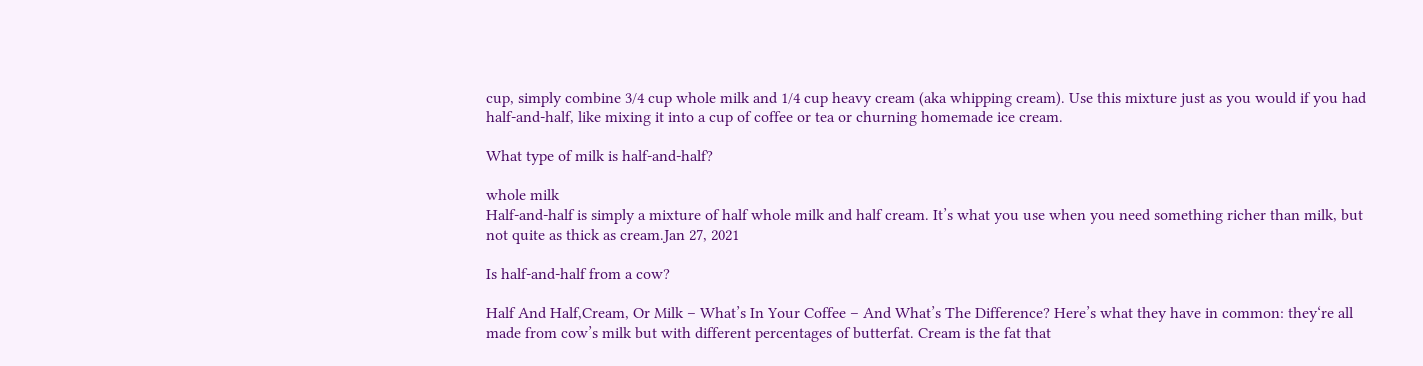cup, simply combine 3/4 cup whole milk and 1/4 cup heavy cream (aka whipping cream). Use this mixture just as you would if you had half-and-half, like mixing it into a cup of coffee or tea or churning homemade ice cream.

What type of milk is half-and-half?

whole milk
Half-and-half is simply a mixture of half whole milk and half cream. It’s what you use when you need something richer than milk, but not quite as thick as cream.Jan 27, 2021

Is half-and-half from a cow?

Half And Half,Cream, Or Milk – What’s In Your Coffee – And What’s The Difference? Here’s what they have in common: they‘re all made from cow’s milk but with different percentages of butterfat. Cream is the fat that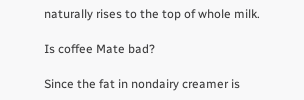naturally rises to the top of whole milk.

Is coffee Mate bad?

Since the fat in nondairy creamer is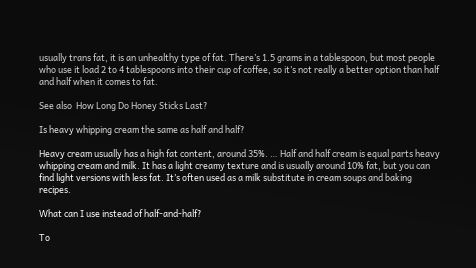usually trans fat, it is an unhealthy type of fat. There’s 1.5 grams in a tablespoon, but most people who use it load 2 to 4 tablespoons into their cup of coffee, so it’s not really a better option than half and half when it comes to fat.

See also  How Long Do Honey Sticks Last?

Is heavy whipping cream the same as half and half?

Heavy cream usually has a high fat content, around 35%. … Half and half cream is equal parts heavy whipping cream and milk. It has a light creamy texture and is usually around 10% fat, but you can find light versions with less fat. It’s often used as a milk substitute in cream soups and baking recipes.

What can I use instead of half-and-half?

To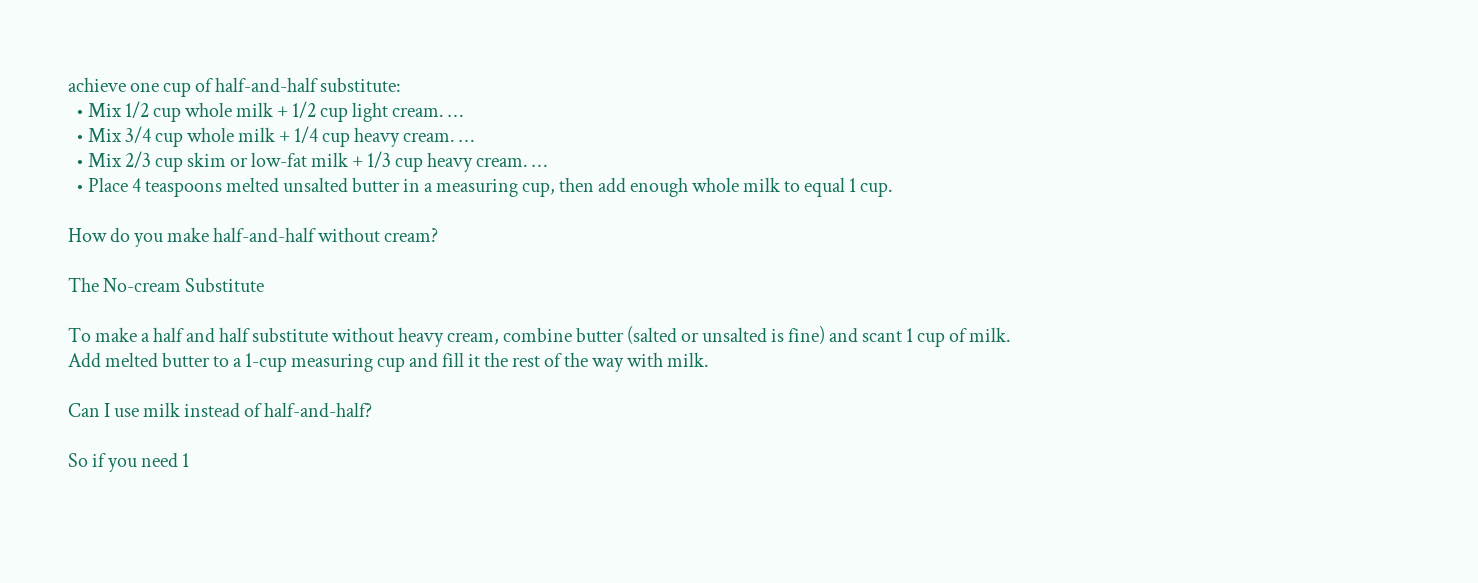achieve one cup of half-and-half substitute:
  • Mix 1/2 cup whole milk + 1/2 cup light cream. …
  • Mix 3/4 cup whole milk + 1/4 cup heavy cream. …
  • Mix 2/3 cup skim or low-fat milk + 1/3 cup heavy cream. …
  • Place 4 teaspoons melted unsalted butter in a measuring cup, then add enough whole milk to equal 1 cup.

How do you make half-and-half without cream?

The No-cream Substitute

To make a half and half substitute without heavy cream, combine butter (salted or unsalted is fine) and scant 1 cup of milk. Add melted butter to a 1-cup measuring cup and fill it the rest of the way with milk.

Can I use milk instead of half-and-half?

So if you need 1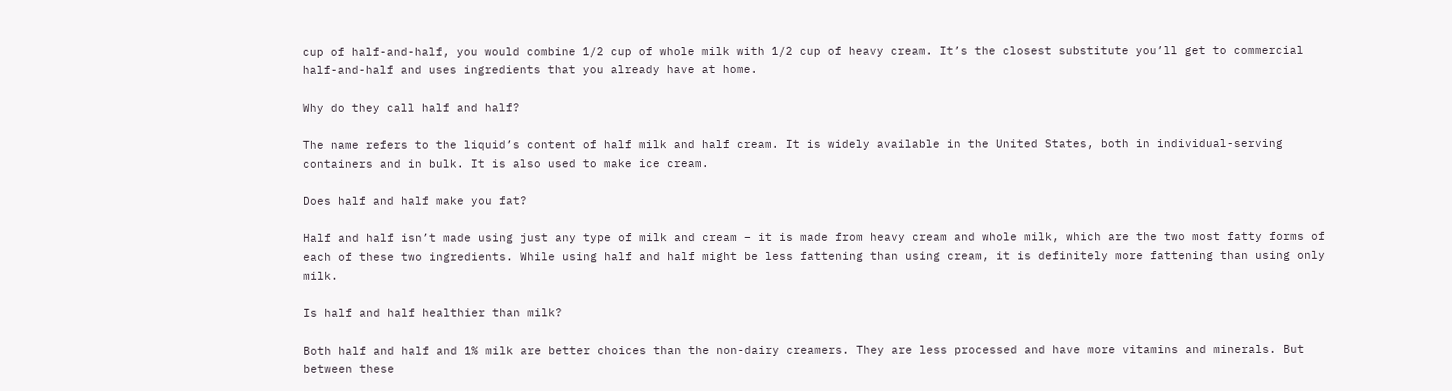cup of half-and-half, you would combine 1/2 cup of whole milk with 1/2 cup of heavy cream. It’s the closest substitute you’ll get to commercial half-and-half and uses ingredients that you already have at home.

Why do they call half and half?

The name refers to the liquid’s content of half milk and half cream. It is widely available in the United States, both in individual-serving containers and in bulk. It is also used to make ice cream.

Does half and half make you fat?

Half and half isn’t made using just any type of milk and cream – it is made from heavy cream and whole milk, which are the two most fatty forms of each of these two ingredients. While using half and half might be less fattening than using cream, it is definitely more fattening than using only milk.

Is half and half healthier than milk?

Both half and half and 1% milk are better choices than the non-dairy creamers. They are less processed and have more vitamins and minerals. But between these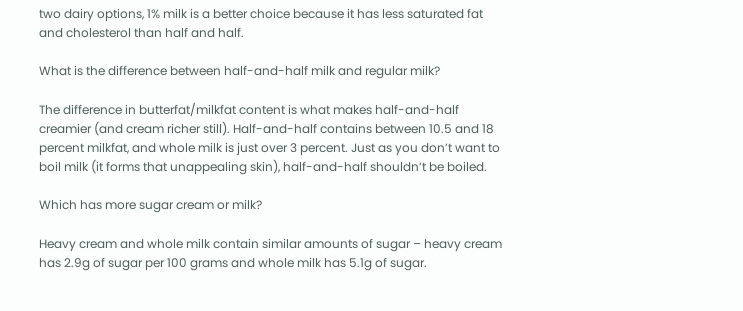two dairy options, 1% milk is a better choice because it has less saturated fat and cholesterol than half and half.

What is the difference between half-and-half milk and regular milk?

The difference in butterfat/milkfat content is what makes half-and-half creamier (and cream richer still). Half-and-half contains between 10.5 and 18 percent milkfat, and whole milk is just over 3 percent. Just as you don’t want to boil milk (it forms that unappealing skin), half-and-half shouldn’t be boiled.

Which has more sugar cream or milk?

Heavy cream and whole milk contain similar amounts of sugar – heavy cream has 2.9g of sugar per 100 grams and whole milk has 5.1g of sugar.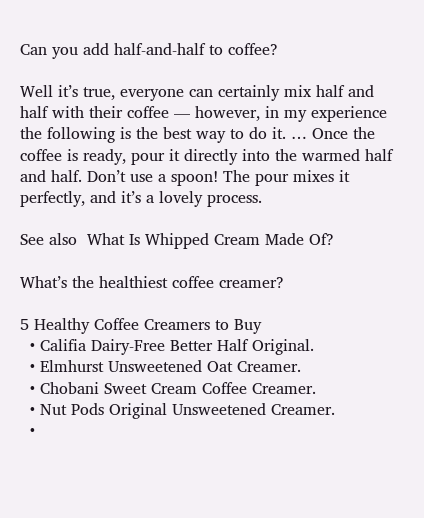Can you add half-and-half to coffee?

Well it’s true, everyone can certainly mix half and half with their coffee — however, in my experience the following is the best way to do it. … Once the coffee is ready, pour it directly into the warmed half and half. Don’t use a spoon! The pour mixes it perfectly, and it’s a lovely process.

See also  What Is Whipped Cream Made Of?

What’s the healthiest coffee creamer?

5 Healthy Coffee Creamers to Buy
  • Califia Dairy-Free Better Half Original.
  • Elmhurst Unsweetened Oat Creamer.
  • Chobani Sweet Cream Coffee Creamer.
  • Nut Pods Original Unsweetened Creamer.
  •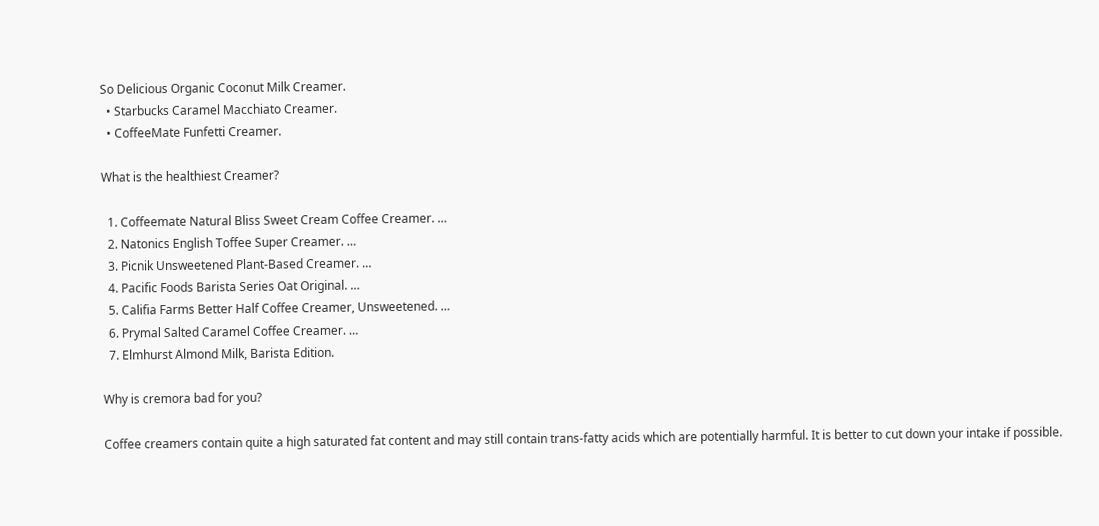So Delicious Organic Coconut Milk Creamer.
  • Starbucks Caramel Macchiato Creamer.
  • CoffeeMate Funfetti Creamer.

What is the healthiest Creamer?

  1. Coffeemate Natural Bliss Sweet Cream Coffee Creamer. …
  2. Natonics English Toffee Super Creamer. …
  3. Picnik Unsweetened Plant-Based Creamer. …
  4. Pacific Foods Barista Series Oat Original. …
  5. Califia Farms Better Half Coffee Creamer, Unsweetened. …
  6. Prymal Salted Caramel Coffee Creamer. …
  7. Elmhurst Almond Milk, Barista Edition.

Why is cremora bad for you?

Coffee creamers contain quite a high saturated fat content and may still contain trans-fatty acids which are potentially harmful. It is better to cut down your intake if possible.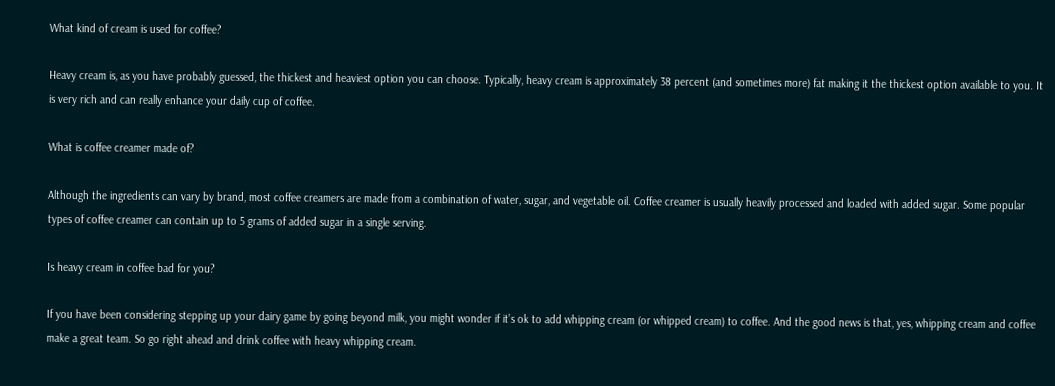What kind of cream is used for coffee?

Heavy cream is, as you have probably guessed, the thickest and heaviest option you can choose. Typically, heavy cream is approximately 38 percent (and sometimes more) fat making it the thickest option available to you. It is very rich and can really enhance your daily cup of coffee.

What is coffee creamer made of?

Although the ingredients can vary by brand, most coffee creamers are made from a combination of water, sugar, and vegetable oil. Coffee creamer is usually heavily processed and loaded with added sugar. Some popular types of coffee creamer can contain up to 5 grams of added sugar in a single serving.

Is heavy cream in coffee bad for you?

If you have been considering stepping up your dairy game by going beyond milk, you might wonder if it’s ok to add whipping cream (or whipped cream) to coffee. And the good news is that, yes, whipping cream and coffee make a great team. So go right ahead and drink coffee with heavy whipping cream.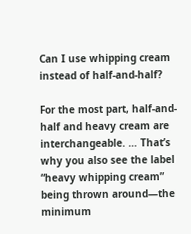Can I use whipping cream instead of half-and-half?

For the most part, half-and-half and heavy cream are interchangeable. … That’s why you also see the label “heavy whipping cream” being thrown around—the minimum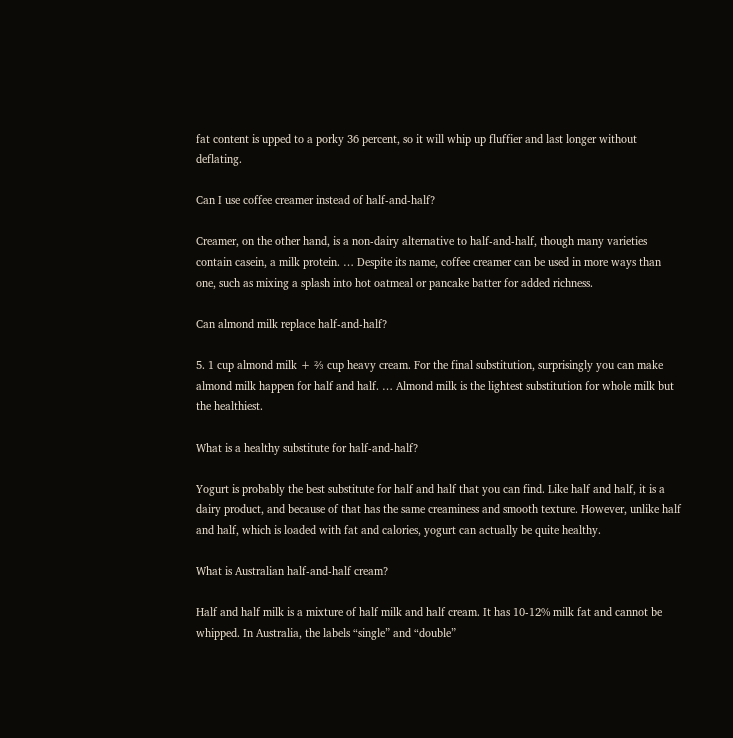fat content is upped to a porky 36 percent, so it will whip up fluffier and last longer without deflating.

Can I use coffee creamer instead of half-and-half?

Creamer, on the other hand, is a non-dairy alternative to half-and-half, though many varieties contain casein, a milk protein. … Despite its name, coffee creamer can be used in more ways than one, such as mixing a splash into hot oatmeal or pancake batter for added richness.

Can almond milk replace half-and-half?

5. 1 cup almond milk + ⅔ cup heavy cream. For the final substitution, surprisingly you can make almond milk happen for half and half. … Almond milk is the lightest substitution for whole milk but the healthiest.

What is a healthy substitute for half-and-half?

Yogurt is probably the best substitute for half and half that you can find. Like half and half, it is a dairy product, and because of that has the same creaminess and smooth texture. However, unlike half and half, which is loaded with fat and calories, yogurt can actually be quite healthy.

What is Australian half-and-half cream?

Half and half milk is a mixture of half milk and half cream. It has 10-12% milk fat and cannot be whipped. In Australia, the labels “single” and “double”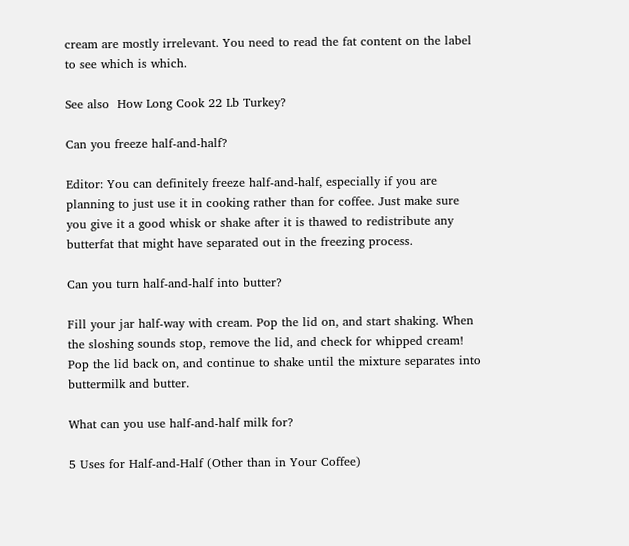cream are mostly irrelevant. You need to read the fat content on the label to see which is which.

See also  How Long Cook 22 Lb Turkey?

Can you freeze half-and-half?

Editor: You can definitely freeze half-and-half, especially if you are planning to just use it in cooking rather than for coffee. Just make sure you give it a good whisk or shake after it is thawed to redistribute any butterfat that might have separated out in the freezing process.

Can you turn half-and-half into butter?

Fill your jar half-way with cream. Pop the lid on, and start shaking. When the sloshing sounds stop, remove the lid, and check for whipped cream! Pop the lid back on, and continue to shake until the mixture separates into buttermilk and butter.

What can you use half-and-half milk for?

5 Uses for Half-and-Half (Other than in Your Coffee)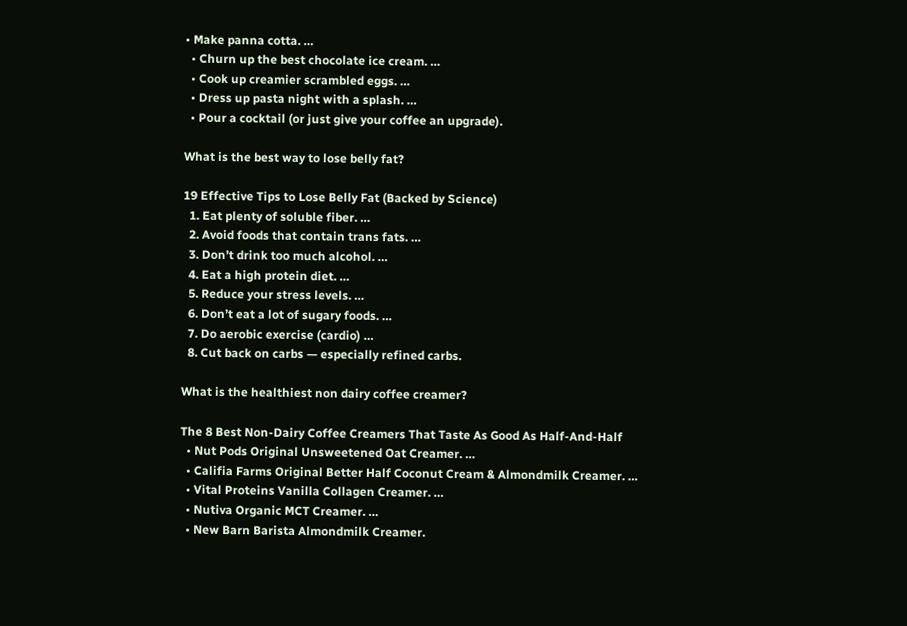• Make panna cotta. …
  • Churn up the best chocolate ice cream. …
  • Cook up creamier scrambled eggs. …
  • Dress up pasta night with a splash. …
  • Pour a cocktail (or just give your coffee an upgrade).

What is the best way to lose belly fat?

19 Effective Tips to Lose Belly Fat (Backed by Science)
  1. Eat plenty of soluble fiber. …
  2. Avoid foods that contain trans fats. …
  3. Don’t drink too much alcohol. …
  4. Eat a high protein diet. …
  5. Reduce your stress levels. …
  6. Don’t eat a lot of sugary foods. …
  7. Do aerobic exercise (cardio) …
  8. Cut back on carbs — especially refined carbs.

What is the healthiest non dairy coffee creamer?

The 8 Best Non-Dairy Coffee Creamers That Taste As Good As Half-And-Half
  • Nut Pods Original Unsweetened Oat Creamer. …
  • Califia Farms Original Better Half Coconut Cream & Almondmilk Creamer. …
  • Vital Proteins Vanilla Collagen Creamer. …
  • Nutiva Organic MCT Creamer. …
  • New Barn Barista Almondmilk Creamer.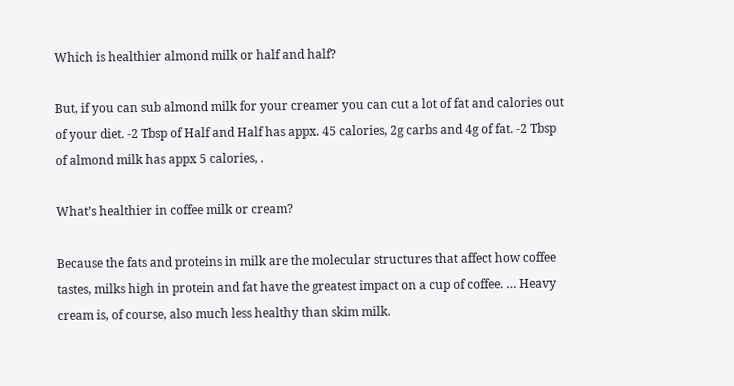Which is healthier almond milk or half and half?

But, if you can sub almond milk for your creamer you can cut a lot of fat and calories out of your diet. -2 Tbsp of Half and Half has appx. 45 calories, 2g carbs and 4g of fat. -2 Tbsp of almond milk has appx 5 calories, .

What’s healthier in coffee milk or cream?

Because the fats and proteins in milk are the molecular structures that affect how coffee tastes, milks high in protein and fat have the greatest impact on a cup of coffee. … Heavy cream is, of course, also much less healthy than skim milk.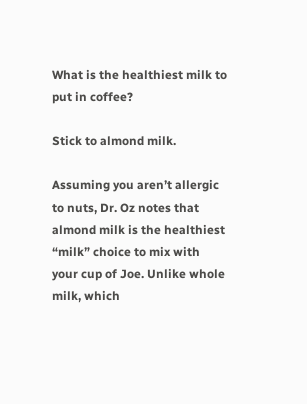What is the healthiest milk to put in coffee?

Stick to almond milk.

Assuming you aren’t allergic to nuts, Dr. Oz notes that almond milk is the healthiest “milk” choice to mix with your cup of Joe. Unlike whole milk, which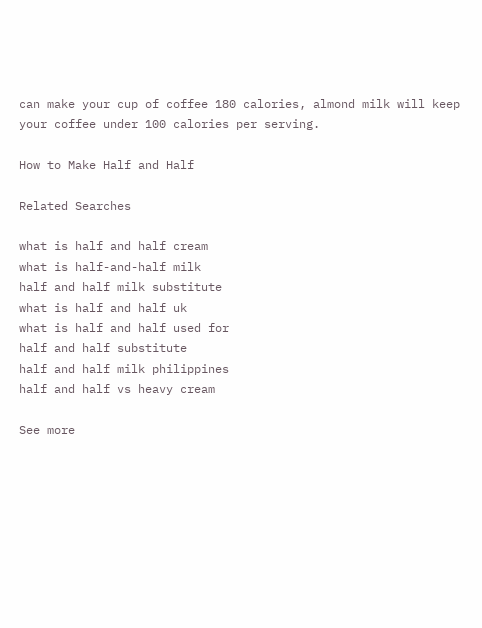can make your cup of coffee 180 calories, almond milk will keep your coffee under 100 calories per serving.

How to Make Half and Half

Related Searches

what is half and half cream
what is half-and-half milk
half and half milk substitute
what is half and half uk
what is half and half used for
half and half substitute
half and half milk philippines
half and half vs heavy cream

See more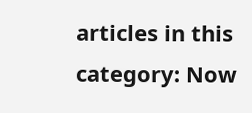articles in this category: Now